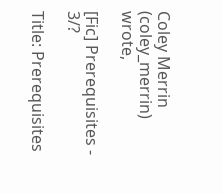Coley Merrin (coley_merrin) wrote,

[Fic] Prerequisites - 3/?

Title: Prerequisites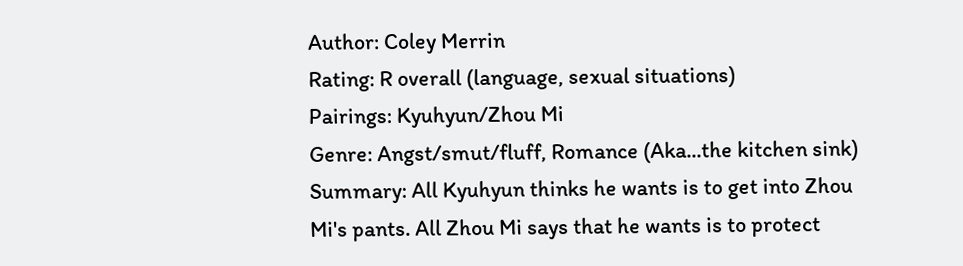Author: Coley Merrin
Rating: R overall (language, sexual situations)
Pairings: Kyuhyun/Zhou Mi
Genre: Angst/smut/fluff, Romance (Aka...the kitchen sink)
Summary: All Kyuhyun thinks he wants is to get into Zhou Mi's pants. All Zhou Mi says that he wants is to protect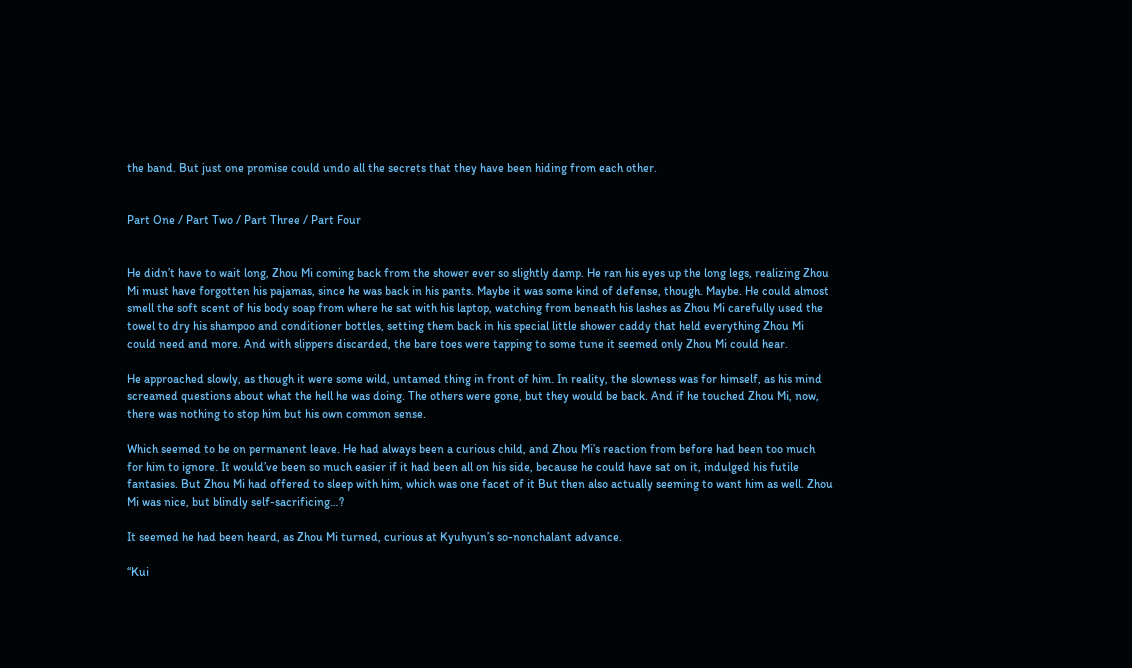the band. But just one promise could undo all the secrets that they have been hiding from each other.


Part One / Part Two / Part Three / Part Four


He didn’t have to wait long, Zhou Mi coming back from the shower ever so slightly damp. He ran his eyes up the long legs, realizing Zhou Mi must have forgotten his pajamas, since he was back in his pants. Maybe it was some kind of defense, though. Maybe. He could almost smell the soft scent of his body soap from where he sat with his laptop, watching from beneath his lashes as Zhou Mi carefully used the towel to dry his shampoo and conditioner bottles, setting them back in his special little shower caddy that held everything Zhou Mi could need and more. And with slippers discarded, the bare toes were tapping to some tune it seemed only Zhou Mi could hear.

He approached slowly, as though it were some wild, untamed thing in front of him. In reality, the slowness was for himself, as his mind screamed questions about what the hell he was doing. The others were gone, but they would be back. And if he touched Zhou Mi, now, there was nothing to stop him but his own common sense.

Which seemed to be on permanent leave. He had always been a curious child, and Zhou Mi’s reaction from before had been too much for him to ignore. It would’ve been so much easier if it had been all on his side, because he could have sat on it, indulged his futile fantasies. But Zhou Mi had offered to sleep with him, which was one facet of it But then also actually seeming to want him as well. Zhou Mi was nice, but blindly self-sacrificing…?

It seemed he had been heard, as Zhou Mi turned, curious at Kyuhyun’s so-nonchalant advance.

“Kui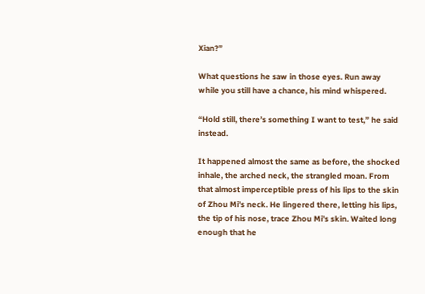Xian?”

What questions he saw in those eyes. Run away while you still have a chance, his mind whispered.

“Hold still, there’s something I want to test,” he said instead.

It happened almost the same as before, the shocked inhale, the arched neck, the strangled moan. From that almost imperceptible press of his lips to the skin of Zhou Mi’s neck. He lingered there, letting his lips, the tip of his nose, trace Zhou Mi’s skin. Waited long enough that he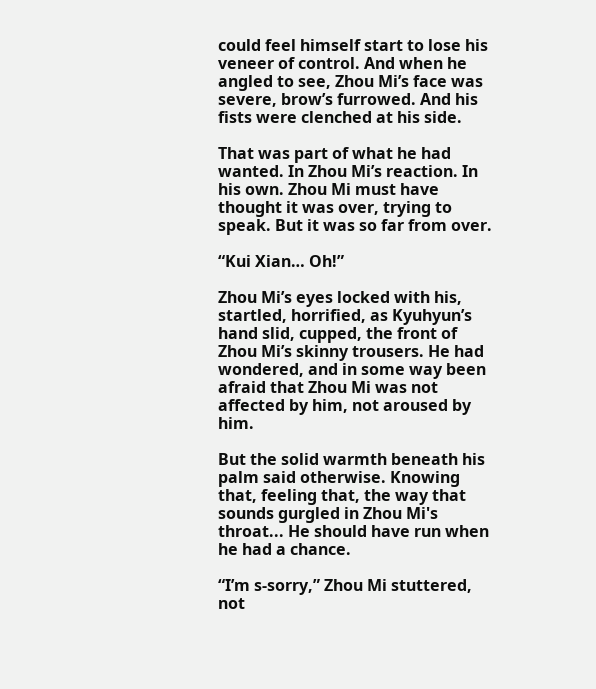could feel himself start to lose his veneer of control. And when he angled to see, Zhou Mi’s face was severe, brow’s furrowed. And his fists were clenched at his side.

That was part of what he had wanted. In Zhou Mi’s reaction. In his own. Zhou Mi must have thought it was over, trying to speak. But it was so far from over.

“Kui Xian… Oh!”

Zhou Mi’s eyes locked with his, startled, horrified, as Kyuhyun’s hand slid, cupped, the front of Zhou Mi’s skinny trousers. He had wondered, and in some way been afraid that Zhou Mi was not affected by him, not aroused by him.

But the solid warmth beneath his palm said otherwise. Knowing that, feeling that, the way that sounds gurgled in Zhou Mi's throat... He should have run when he had a chance.

“I’m s-sorry,” Zhou Mi stuttered, not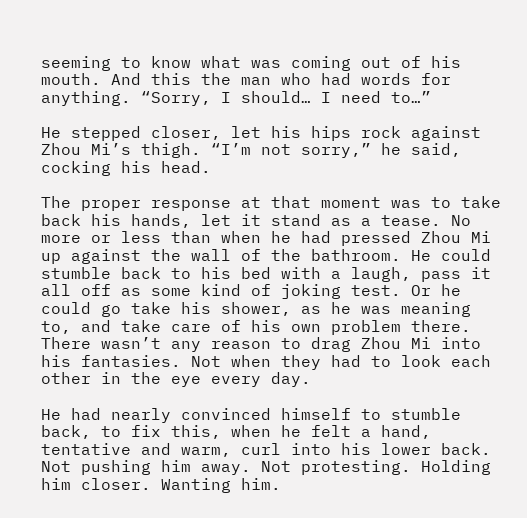seeming to know what was coming out of his mouth. And this the man who had words for anything. “Sorry, I should… I need to…”

He stepped closer, let his hips rock against Zhou Mi’s thigh. “I’m not sorry,” he said, cocking his head.

The proper response at that moment was to take back his hands, let it stand as a tease. No more or less than when he had pressed Zhou Mi up against the wall of the bathroom. He could stumble back to his bed with a laugh, pass it all off as some kind of joking test. Or he could go take his shower, as he was meaning to, and take care of his own problem there. There wasn’t any reason to drag Zhou Mi into his fantasies. Not when they had to look each other in the eye every day.

He had nearly convinced himself to stumble back, to fix this, when he felt a hand, tentative and warm, curl into his lower back. Not pushing him away. Not protesting. Holding him closer. Wanting him.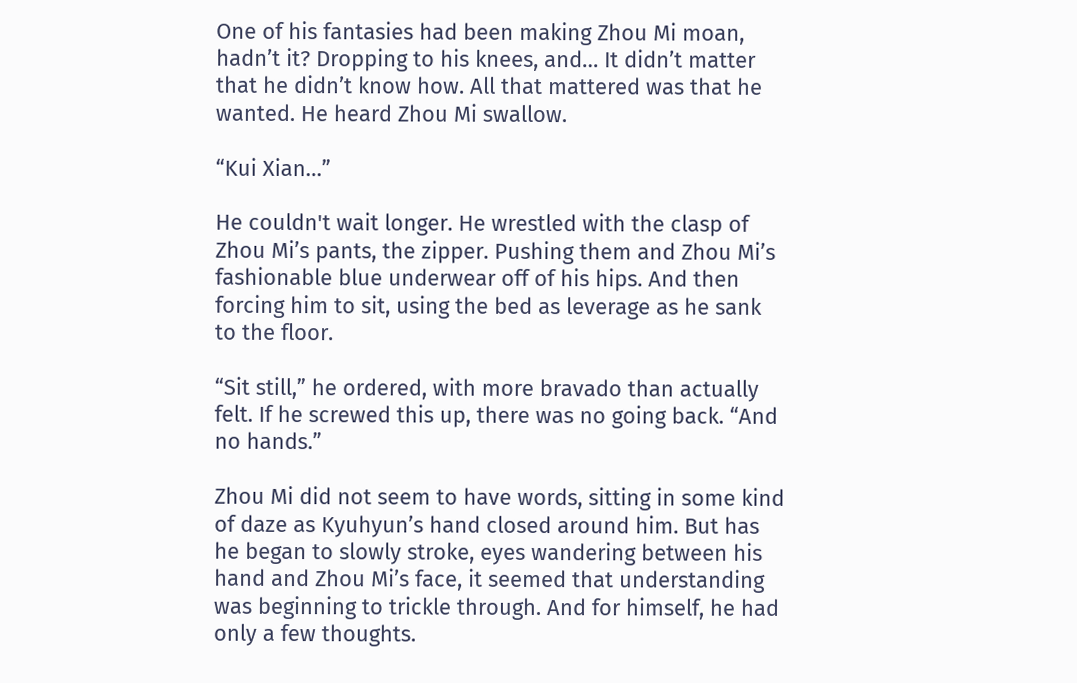One of his fantasies had been making Zhou Mi moan, hadn’t it? Dropping to his knees, and… It didn’t matter that he didn’t know how. All that mattered was that he wanted. He heard Zhou Mi swallow.

“Kui Xian…”

He couldn't wait longer. He wrestled with the clasp of Zhou Mi’s pants, the zipper. Pushing them and Zhou Mi’s fashionable blue underwear off of his hips. And then forcing him to sit, using the bed as leverage as he sank to the floor.

“Sit still,” he ordered, with more bravado than actually felt. If he screwed this up, there was no going back. “And no hands.”

Zhou Mi did not seem to have words, sitting in some kind of daze as Kyuhyun’s hand closed around him. But has he began to slowly stroke, eyes wandering between his hand and Zhou Mi’s face, it seemed that understanding was beginning to trickle through. And for himself, he had only a few thoughts.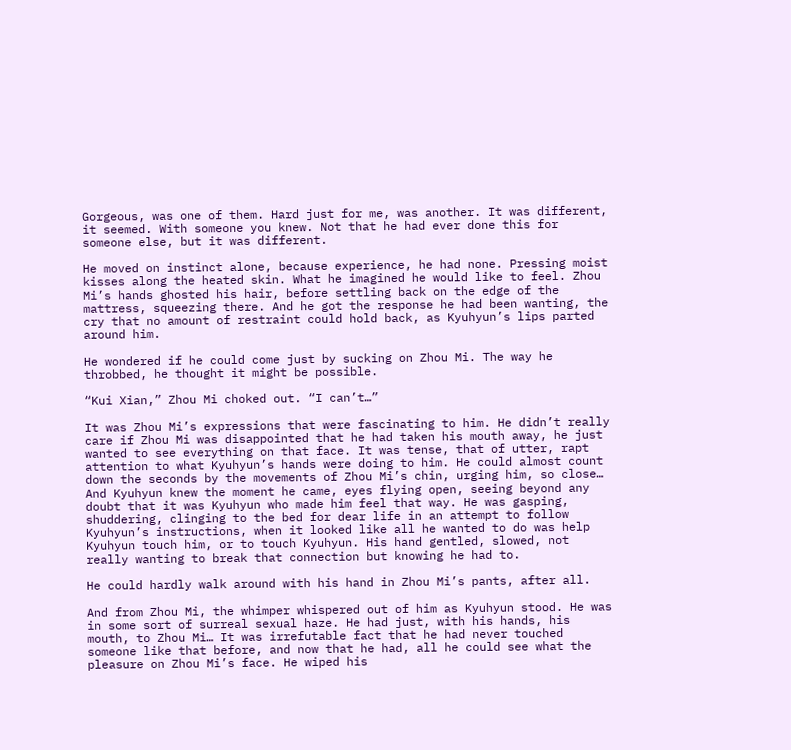Gorgeous, was one of them. Hard just for me, was another. It was different, it seemed. With someone you knew. Not that he had ever done this for someone else, but it was different.

He moved on instinct alone, because experience, he had none. Pressing moist kisses along the heated skin. What he imagined he would like to feel. Zhou Mi’s hands ghosted his hair, before settling back on the edge of the mattress, squeezing there. And he got the response he had been wanting, the cry that no amount of restraint could hold back, as Kyuhyun’s lips parted around him.

He wondered if he could come just by sucking on Zhou Mi. The way he throbbed, he thought it might be possible.

“Kui Xian,” Zhou Mi choked out. “I can’t…”

It was Zhou Mi’s expressions that were fascinating to him. He didn’t really care if Zhou Mi was disappointed that he had taken his mouth away, he just wanted to see everything on that face. It was tense, that of utter, rapt attention to what Kyuhyun’s hands were doing to him. He could almost count down the seconds by the movements of Zhou Mi’s chin, urging him, so close… And Kyuhyun knew the moment he came, eyes flying open, seeing beyond any doubt that it was Kyuhyun who made him feel that way. He was gasping, shuddering, clinging to the bed for dear life in an attempt to follow Kyuhyun’s instructions, when it looked like all he wanted to do was help Kyuhyun touch him, or to touch Kyuhyun. His hand gentled, slowed, not really wanting to break that connection but knowing he had to.

He could hardly walk around with his hand in Zhou Mi’s pants, after all.

And from Zhou Mi, the whimper whispered out of him as Kyuhyun stood. He was in some sort of surreal sexual haze. He had just, with his hands, his mouth, to Zhou Mi… It was irrefutable fact that he had never touched someone like that before, and now that he had, all he could see what the pleasure on Zhou Mi’s face. He wiped his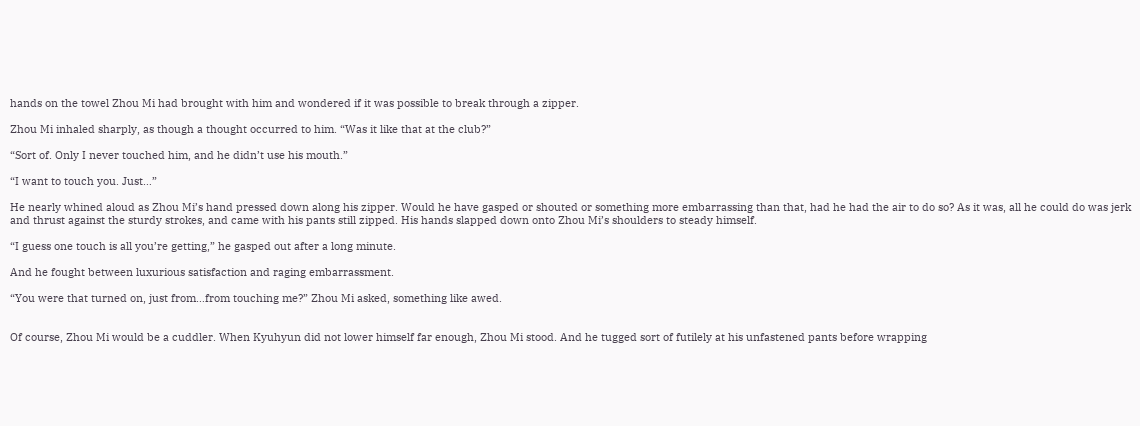hands on the towel Zhou Mi had brought with him and wondered if it was possible to break through a zipper.

Zhou Mi inhaled sharply, as though a thought occurred to him. “Was it like that at the club?”

“Sort of. Only I never touched him, and he didn’t use his mouth.”

“I want to touch you. Just…”

He nearly whined aloud as Zhou Mi’s hand pressed down along his zipper. Would he have gasped or shouted or something more embarrassing than that, had he had the air to do so? As it was, all he could do was jerk and thrust against the sturdy strokes, and came with his pants still zipped. His hands slapped down onto Zhou Mi’s shoulders to steady himself.

“I guess one touch is all you’re getting,” he gasped out after a long minute.

And he fought between luxurious satisfaction and raging embarrassment.

“You were that turned on, just from…from touching me?” Zhou Mi asked, something like awed.


Of course, Zhou Mi would be a cuddler. When Kyuhyun did not lower himself far enough, Zhou Mi stood. And he tugged sort of futilely at his unfastened pants before wrapping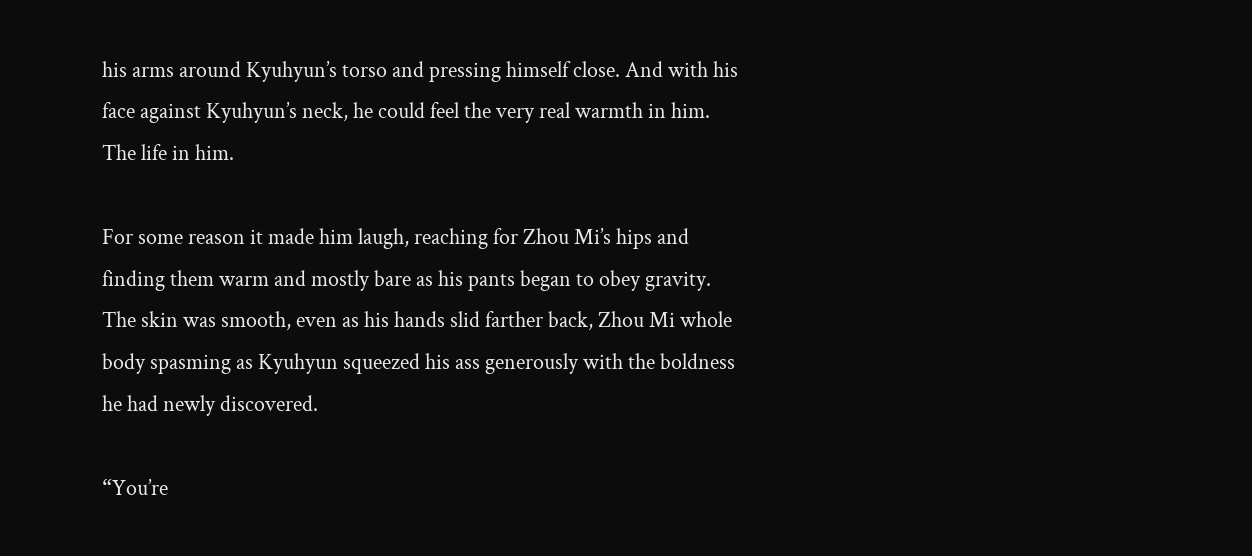his arms around Kyuhyun’s torso and pressing himself close. And with his face against Kyuhyun’s neck, he could feel the very real warmth in him. The life in him.

For some reason it made him laugh, reaching for Zhou Mi’s hips and finding them warm and mostly bare as his pants began to obey gravity. The skin was smooth, even as his hands slid farther back, Zhou Mi whole body spasming as Kyuhyun squeezed his ass generously with the boldness he had newly discovered.

“You’re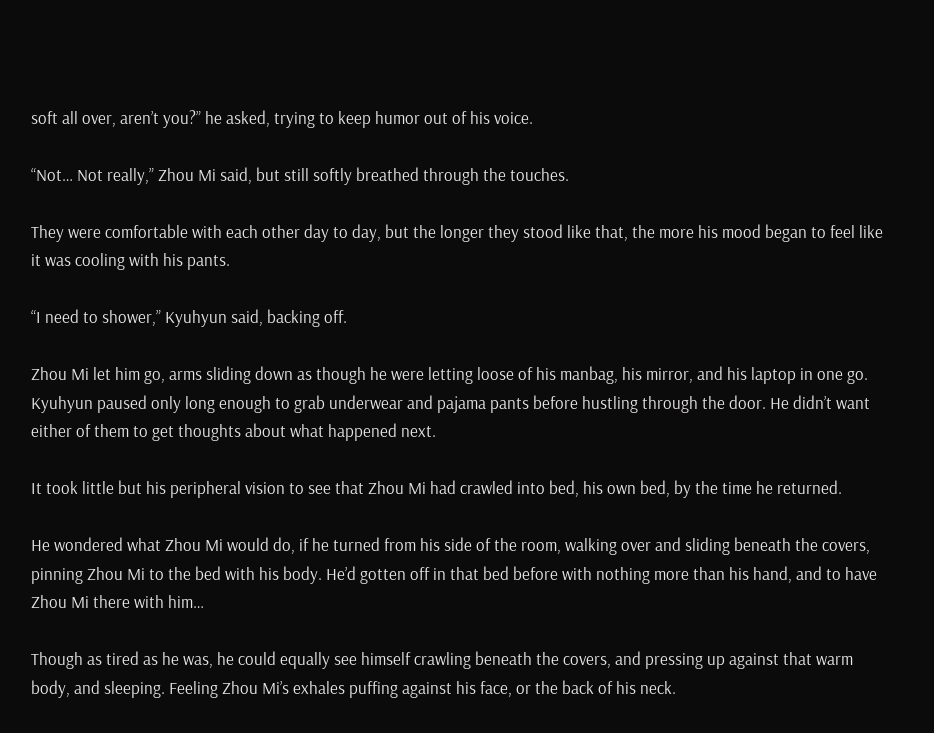soft all over, aren’t you?” he asked, trying to keep humor out of his voice.

“Not… Not really,” Zhou Mi said, but still softly breathed through the touches.

They were comfortable with each other day to day, but the longer they stood like that, the more his mood began to feel like it was cooling with his pants.

“I need to shower,” Kyuhyun said, backing off.

Zhou Mi let him go, arms sliding down as though he were letting loose of his manbag, his mirror, and his laptop in one go. Kyuhyun paused only long enough to grab underwear and pajama pants before hustling through the door. He didn’t want either of them to get thoughts about what happened next.

It took little but his peripheral vision to see that Zhou Mi had crawled into bed, his own bed, by the time he returned.

He wondered what Zhou Mi would do, if he turned from his side of the room, walking over and sliding beneath the covers, pinning Zhou Mi to the bed with his body. He’d gotten off in that bed before with nothing more than his hand, and to have Zhou Mi there with him…

Though as tired as he was, he could equally see himself crawling beneath the covers, and pressing up against that warm body, and sleeping. Feeling Zhou Mi’s exhales puffing against his face, or the back of his neck.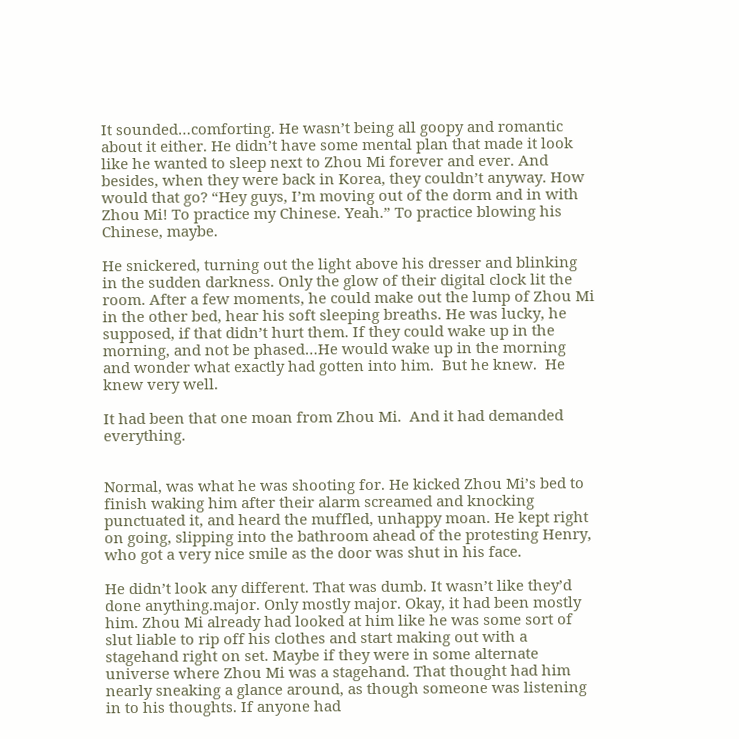It sounded…comforting. He wasn’t being all goopy and romantic about it either. He didn’t have some mental plan that made it look like he wanted to sleep next to Zhou Mi forever and ever. And besides, when they were back in Korea, they couldn’t anyway. How would that go? “Hey guys, I’m moving out of the dorm and in with Zhou Mi! To practice my Chinese. Yeah.” To practice blowing his Chinese, maybe.

He snickered, turning out the light above his dresser and blinking in the sudden darkness. Only the glow of their digital clock lit the room. After a few moments, he could make out the lump of Zhou Mi in the other bed, hear his soft sleeping breaths. He was lucky, he supposed, if that didn’t hurt them. If they could wake up in the morning, and not be phased…He would wake up in the morning and wonder what exactly had gotten into him.  But he knew.  He knew very well.

It had been that one moan from Zhou Mi.  And it had demanded everything.


Normal, was what he was shooting for. He kicked Zhou Mi’s bed to finish waking him after their alarm screamed and knocking punctuated it, and heard the muffled, unhappy moan. He kept right on going, slipping into the bathroom ahead of the protesting Henry, who got a very nice smile as the door was shut in his face.

He didn’t look any different. That was dumb. It wasn’t like they’d done anything.major. Only mostly major. Okay, it had been mostly him. Zhou Mi already had looked at him like he was some sort of slut liable to rip off his clothes and start making out with a stagehand right on set. Maybe if they were in some alternate universe where Zhou Mi was a stagehand. That thought had him nearly sneaking a glance around, as though someone was listening in to his thoughts. If anyone had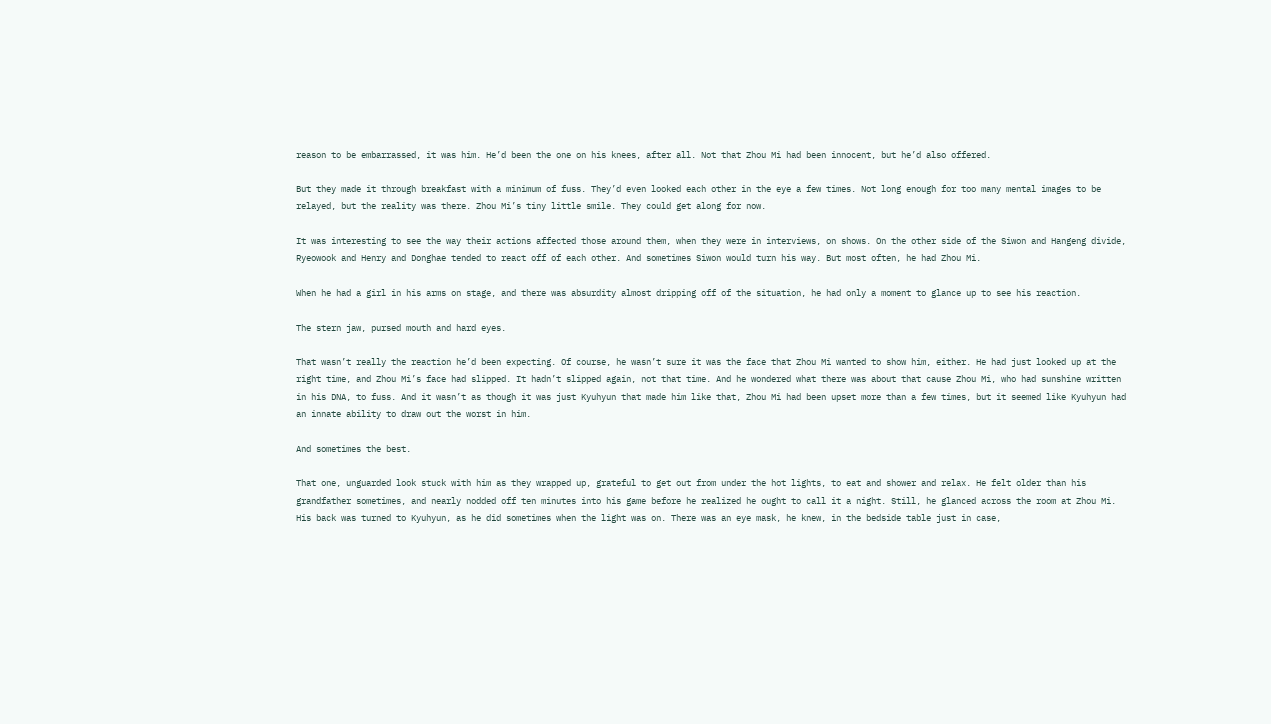reason to be embarrassed, it was him. He’d been the one on his knees, after all. Not that Zhou Mi had been innocent, but he’d also offered.

But they made it through breakfast with a minimum of fuss. They’d even looked each other in the eye a few times. Not long enough for too many mental images to be relayed, but the reality was there. Zhou Mi’s tiny little smile. They could get along for now.

It was interesting to see the way their actions affected those around them, when they were in interviews, on shows. On the other side of the Siwon and Hangeng divide, Ryeowook and Henry and Donghae tended to react off of each other. And sometimes Siwon would turn his way. But most often, he had Zhou Mi.

When he had a girl in his arms on stage, and there was absurdity almost dripping off of the situation, he had only a moment to glance up to see his reaction.

The stern jaw, pursed mouth and hard eyes.

That wasn’t really the reaction he’d been expecting. Of course, he wasn’t sure it was the face that Zhou Mi wanted to show him, either. He had just looked up at the right time, and Zhou Mi’s face had slipped. It hadn’t slipped again, not that time. And he wondered what there was about that cause Zhou Mi, who had sunshine written in his DNA, to fuss. And it wasn’t as though it was just Kyuhyun that made him like that, Zhou Mi had been upset more than a few times, but it seemed like Kyuhyun had an innate ability to draw out the worst in him.

And sometimes the best.

That one, unguarded look stuck with him as they wrapped up, grateful to get out from under the hot lights, to eat and shower and relax. He felt older than his grandfather sometimes, and nearly nodded off ten minutes into his game before he realized he ought to call it a night. Still, he glanced across the room at Zhou Mi. His back was turned to Kyuhyun, as he did sometimes when the light was on. There was an eye mask, he knew, in the bedside table just in case,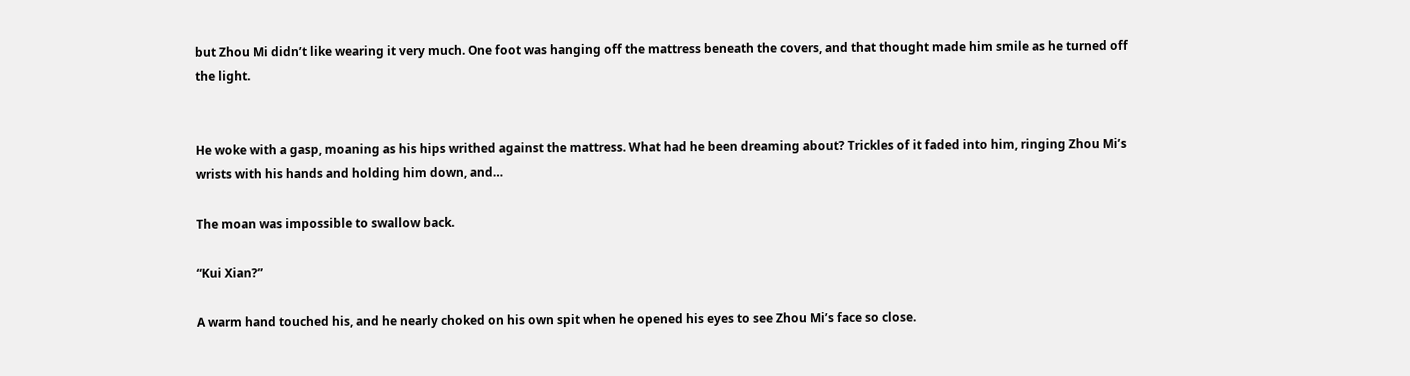but Zhou Mi didn’t like wearing it very much. One foot was hanging off the mattress beneath the covers, and that thought made him smile as he turned off the light.


He woke with a gasp, moaning as his hips writhed against the mattress. What had he been dreaming about? Trickles of it faded into him, ringing Zhou Mi’s wrists with his hands and holding him down, and…

The moan was impossible to swallow back.

“Kui Xian?”

A warm hand touched his, and he nearly choked on his own spit when he opened his eyes to see Zhou Mi’s face so close.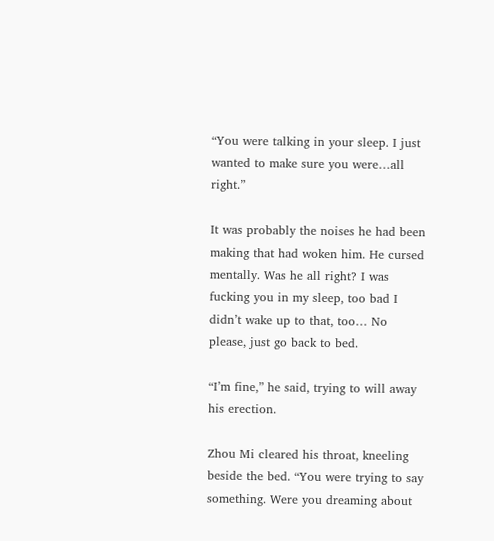“You were talking in your sleep. I just wanted to make sure you were…all right.”

It was probably the noises he had been making that had woken him. He cursed mentally. Was he all right? I was fucking you in my sleep, too bad I didn’t wake up to that, too… No please, just go back to bed.

“I’m fine,” he said, trying to will away his erection.

Zhou Mi cleared his throat, kneeling beside the bed. “You were trying to say something. Were you dreaming about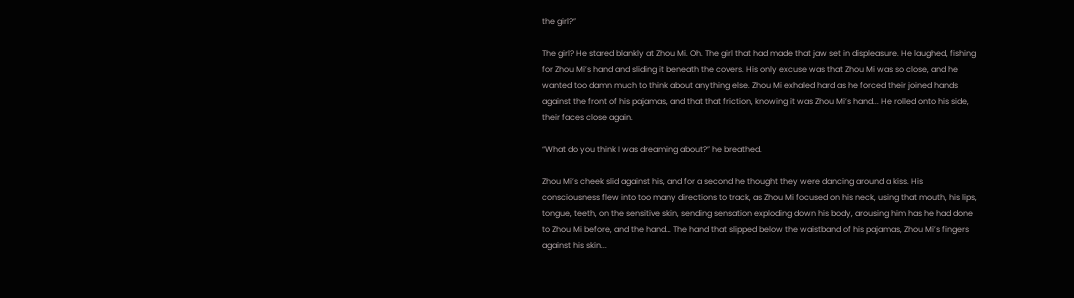the girl?”

The girl? He stared blankly at Zhou Mi. Oh. The girl that had made that jaw set in displeasure. He laughed, fishing for Zhou Mi’s hand and sliding it beneath the covers. His only excuse was that Zhou Mi was so close, and he wanted too damn much to think about anything else. Zhou Mi exhaled hard as he forced their joined hands against the front of his pajamas, and that that friction, knowing it was Zhou Mi’s hand... He rolled onto his side, their faces close again.

“What do you think I was dreaming about?” he breathed.

Zhou Mi’s cheek slid against his, and for a second he thought they were dancing around a kiss. His consciousness flew into too many directions to track, as Zhou Mi focused on his neck, using that mouth, his lips, tongue, teeth, on the sensitive skin, sending sensation exploding down his body, arousing him has he had done to Zhou Mi before, and the hand… The hand that slipped below the waistband of his pajamas, Zhou Mi’s fingers against his skin...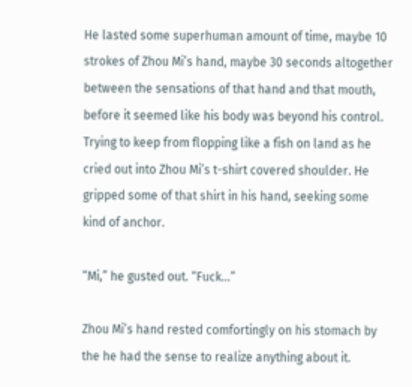He lasted some superhuman amount of time, maybe 10 strokes of Zhou Mi’s hand, maybe 30 seconds altogether between the sensations of that hand and that mouth, before it seemed like his body was beyond his control. Trying to keep from flopping like a fish on land as he cried out into Zhou Mi’s t-shirt covered shoulder. He gripped some of that shirt in his hand, seeking some kind of anchor.

“Mi,” he gusted out. “Fuck…”

Zhou Mi’s hand rested comfortingly on his stomach by the he had the sense to realize anything about it.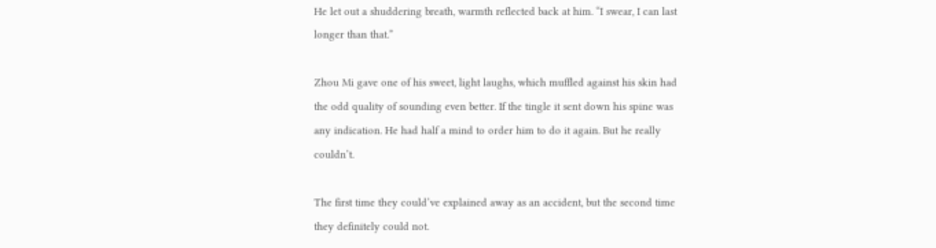He let out a shuddering breath, warmth reflected back at him. “I swear, I can last longer than that.”

Zhou Mi gave one of his sweet, light laughs, which muffled against his skin had the odd quality of sounding even better. If the tingle it sent down his spine was any indication. He had half a mind to order him to do it again. But he really couldn’t.

The first time they could’ve explained away as an accident, but the second time they definitely could not.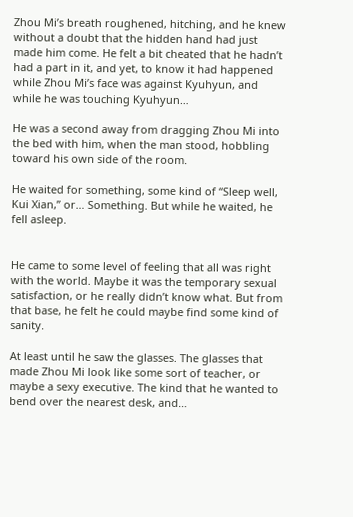Zhou Mi’s breath roughened, hitching, and he knew without a doubt that the hidden hand had just made him come. He felt a bit cheated that he hadn’t had a part in it, and yet, to know it had happened while Zhou Mi’s face was against Kyuhyun, and while he was touching Kyuhyun…

He was a second away from dragging Zhou Mi into the bed with him, when the man stood, hobbling toward his own side of the room.

He waited for something, some kind of “Sleep well, Kui Xian,” or… Something. But while he waited, he fell asleep.


He came to some level of feeling that all was right with the world. Maybe it was the temporary sexual satisfaction, or he really didn’t know what. But from that base, he felt he could maybe find some kind of sanity.

At least until he saw the glasses. The glasses that made Zhou Mi look like some sort of teacher, or maybe a sexy executive. The kind that he wanted to bend over the nearest desk, and…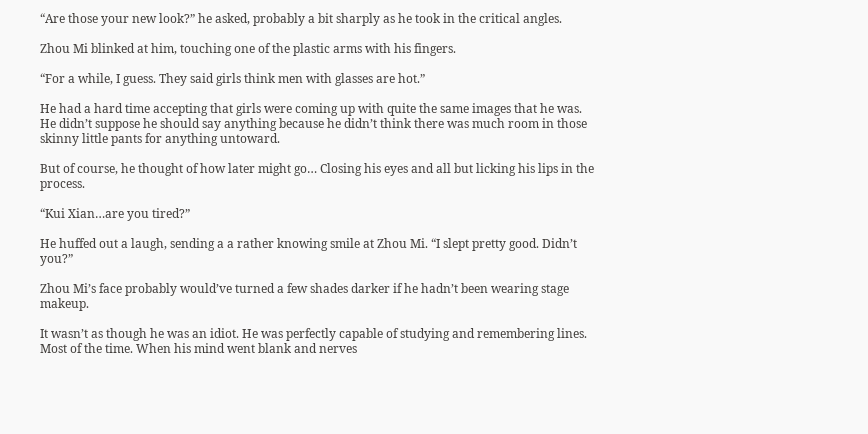“Are those your new look?” he asked, probably a bit sharply as he took in the critical angles.

Zhou Mi blinked at him, touching one of the plastic arms with his fingers.

“For a while, I guess. They said girls think men with glasses are hot.”

He had a hard time accepting that girls were coming up with quite the same images that he was. He didn’t suppose he should say anything because he didn’t think there was much room in those skinny little pants for anything untoward.

But of course, he thought of how later might go… Closing his eyes and all but licking his lips in the process.

“Kui Xian…are you tired?”

He huffed out a laugh, sending a a rather knowing smile at Zhou Mi. “I slept pretty good. Didn’t you?”

Zhou Mi’s face probably would’ve turned a few shades darker if he hadn’t been wearing stage makeup.

It wasn’t as though he was an idiot. He was perfectly capable of studying and remembering lines. Most of the time. When his mind went blank and nerves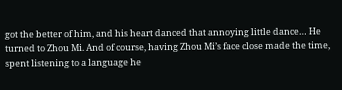got the better of him, and his heart danced that annoying little dance… He turned to Zhou Mi. And of course, having Zhou Mi’s face close made the time, spent listening to a language he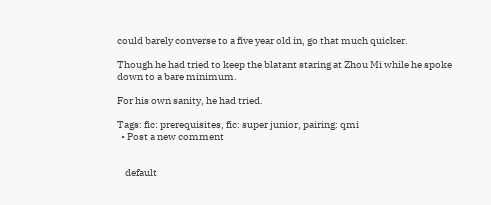could barely converse to a five year old in, go that much quicker.

Though he had tried to keep the blatant staring at Zhou Mi while he spoke down to a bare minimum.

For his own sanity, he had tried.

Tags: fic: prerequisites, fic: super junior, pairing: qmi
  • Post a new comment


    default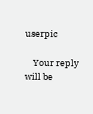userpic

    Your reply will be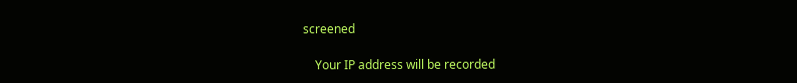screened

    Your IP address will be recorded